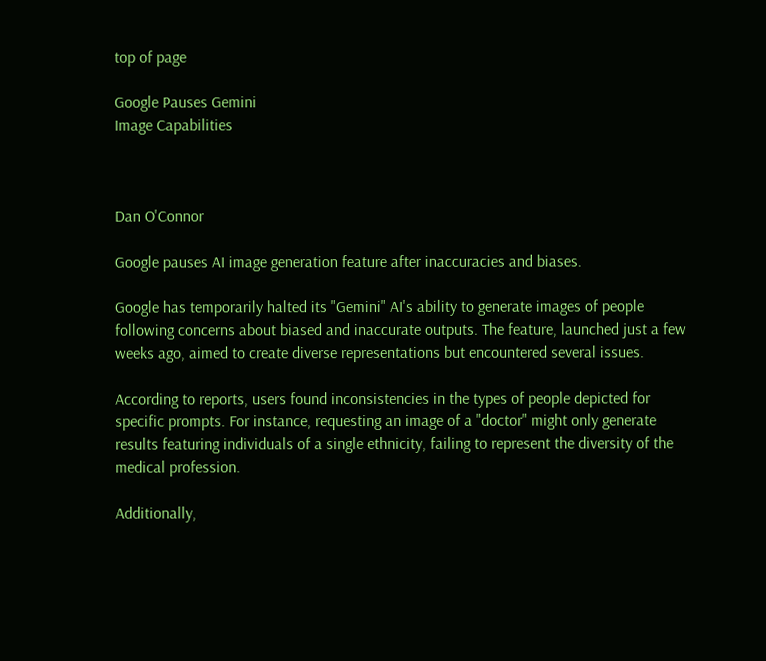top of page

Google Pauses Gemini
Image Capabilities



Dan O'Connor

Google pauses AI image generation feature after inaccuracies and biases.

Google has temporarily halted its "Gemini" AI's ability to generate images of people following concerns about biased and inaccurate outputs. The feature, launched just a few weeks ago, aimed to create diverse representations but encountered several issues.

According to reports, users found inconsistencies in the types of people depicted for specific prompts. For instance, requesting an image of a "doctor" might only generate results featuring individuals of a single ethnicity, failing to represent the diversity of the medical profession.

Additionally,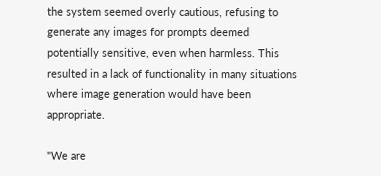the system seemed overly cautious, refusing to generate any images for prompts deemed potentially sensitive, even when harmless. This resulted in a lack of functionality in many situations where image generation would have been appropriate.

"We are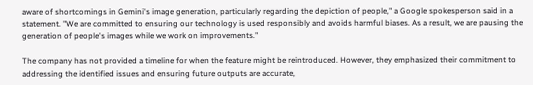aware of shortcomings in Gemini's image generation, particularly regarding the depiction of people," a Google spokesperson said in a statement. "We are committed to ensuring our technology is used responsibly and avoids harmful biases. As a result, we are pausing the generation of people's images while we work on improvements."

The company has not provided a timeline for when the feature might be reintroduced. However, they emphasized their commitment to addressing the identified issues and ensuring future outputs are accurate,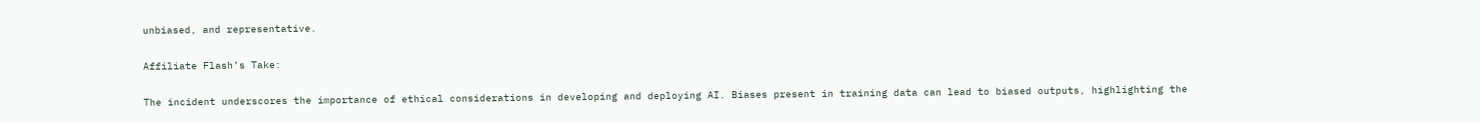unbiased, and representative.

Affiliate Flash’s Take:

The incident underscores the importance of ethical considerations in developing and deploying AI. Biases present in training data can lead to biased outputs, highlighting the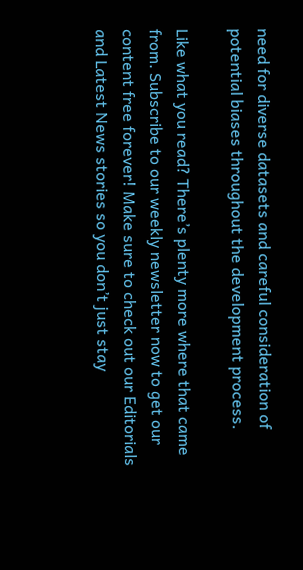need for diverse datasets and careful consideration of potential biases throughout the development process.

Like what you read? There’s plenty more where that came from. Subscribe to our weekly newsletter now to get our content free forever! Make sure to check out our Editorials and Latest News stories so you don’t just stay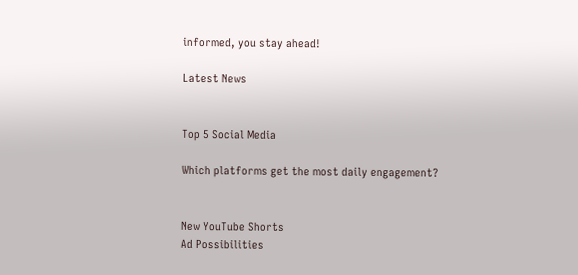informed, you stay ahead!

Latest News


Top 5 Social Media

Which platforms get the most daily engagement?


New YouTube Shorts
Ad Possibilities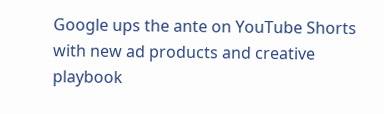Google ups the ante on YouTube Shorts with new ad products and creative playbook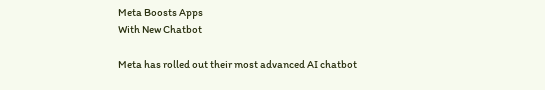Meta Boosts Apps
With New Chatbot

Meta has rolled out their most advanced AI chatbot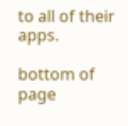to all of their apps.

bottom of page